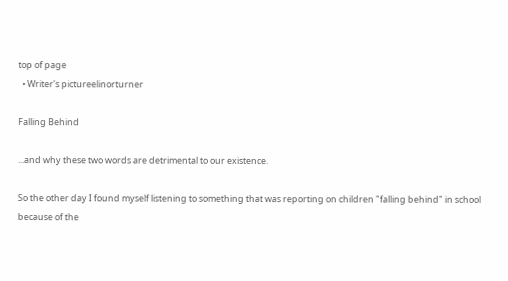top of page
  • Writer's pictureelinorturner

Falling Behind

...and why these two words are detrimental to our existence.

So the other day I found myself listening to something that was reporting on children "falling behind" in school because of the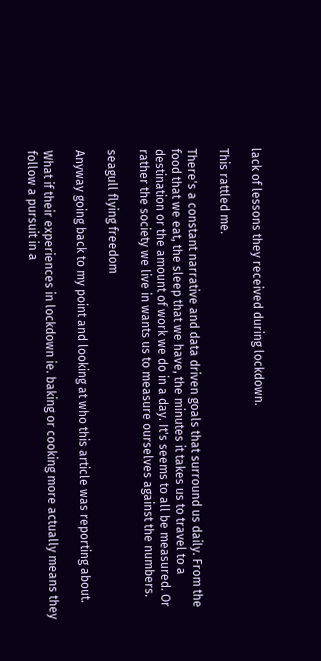lack of lessons they received during lockdown.

This rattled me.

There's a constant narrative and data driven goals that surround us daily. From the food that we eat, the sleep that we have, the minutes it takes us to travel to a destination or the amount of work we do in a day. It's seems to all be measured. Or rather the society we live in wants us to measure ourselves against the numbers.

seagull flying freedom

Anyway going back to my point and looking at who this article was reporting about.

What if their experiences in lockdown ie. baking or cooking more actually means they follow a pursuit in a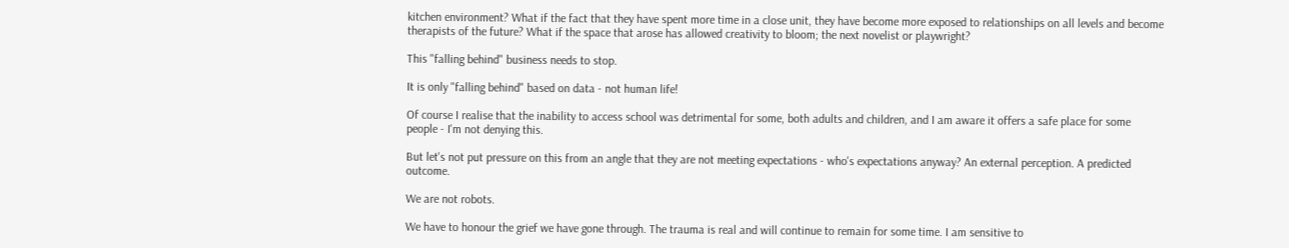kitchen environment? What if the fact that they have spent more time in a close unit, they have become more exposed to relationships on all levels and become therapists of the future? What if the space that arose has allowed creativity to bloom; the next novelist or playwright?

This "falling behind" business needs to stop.

It is only "falling behind" based on data - not human life!

Of course I realise that the inability to access school was detrimental for some, both adults and children, and I am aware it offers a safe place for some people - I'm not denying this.

But let's not put pressure on this from an angle that they are not meeting expectations - who's expectations anyway? An external perception. A predicted outcome.

We are not robots.

We have to honour the grief we have gone through. The trauma is real and will continue to remain for some time. I am sensitive to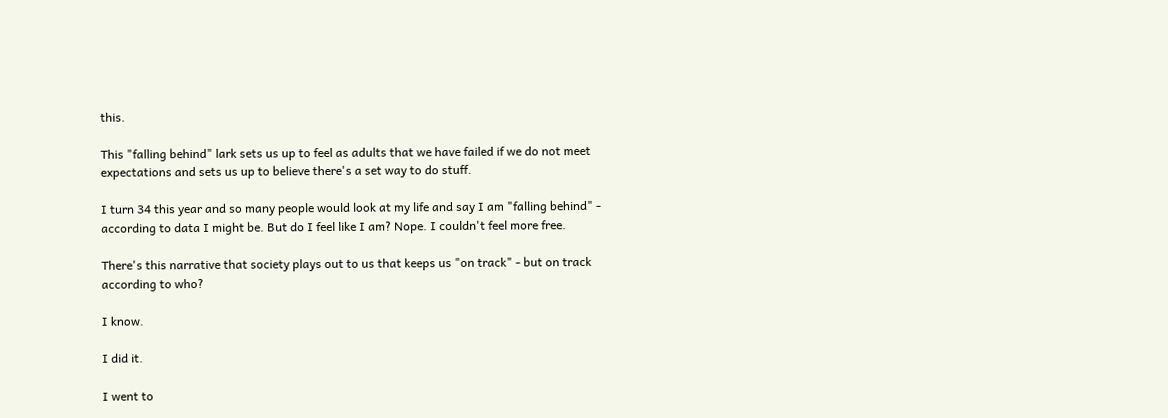this.

This "falling behind" lark sets us up to feel as adults that we have failed if we do not meet expectations and sets us up to believe there's a set way to do stuff.

I turn 34 this year and so many people would look at my life and say I am "falling behind" - according to data I might be. But do I feel like I am? Nope. I couldn't feel more free.

There's this narrative that society plays out to us that keeps us "on track" - but on track according to who?

I know.

I did it.

I went to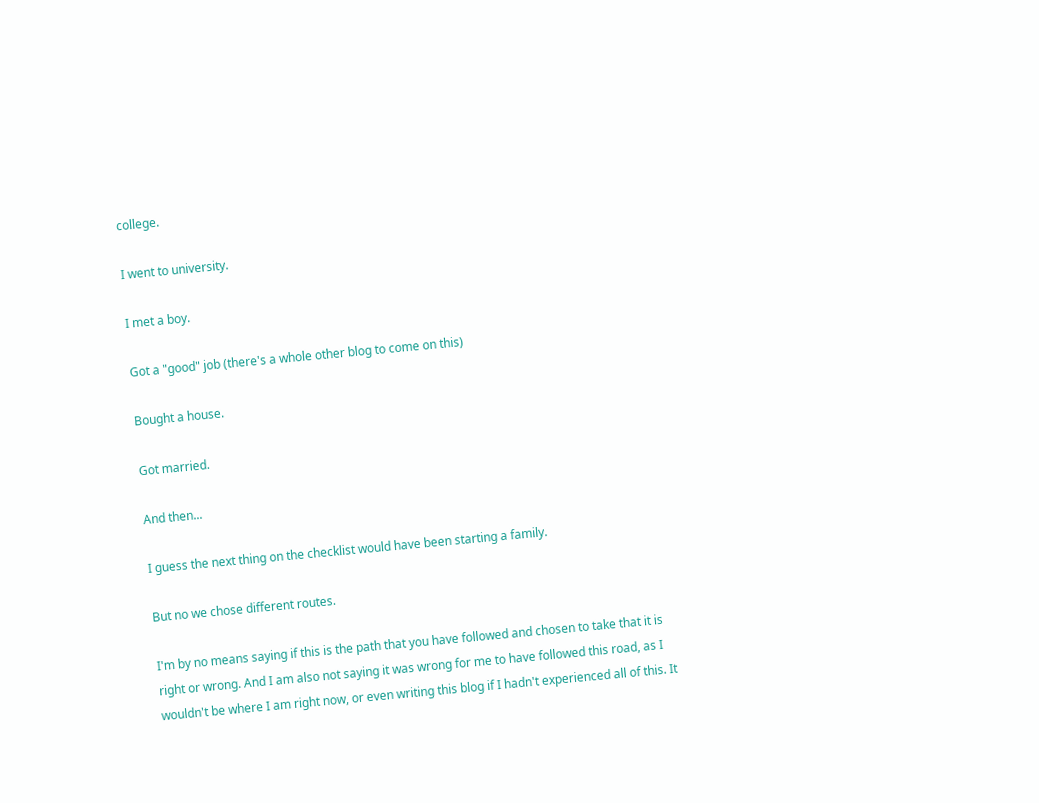college.

I went to university.

I met a boy.

Got a "good" job (there's a whole other blog to come on this)

Bought a house.

Got married.

And then...

I guess the next thing on the checklist would have been starting a family.

But no we chose different routes.

I'm by no means saying if this is the path that you have followed and chosen to take that it is right or wrong. And I am also not saying it was wrong for me to have followed this road, as I wouldn't be where I am right now, or even writing this blog if I hadn't experienced all of this. It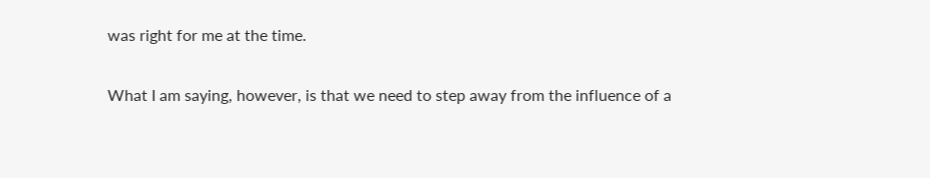was right for me at the time.

What I am saying, however, is that we need to step away from the influence of a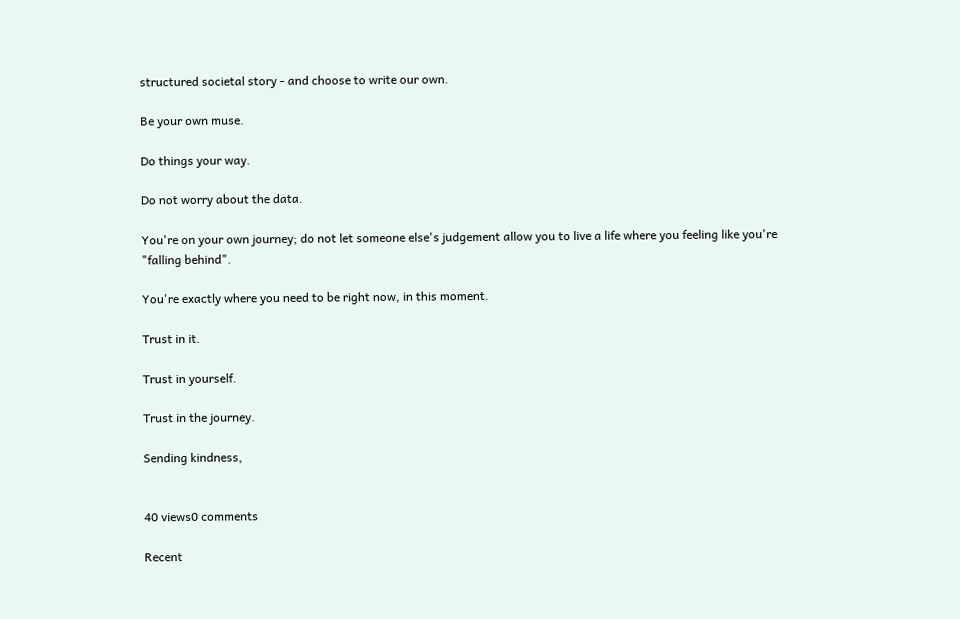structured societal story - and choose to write our own.

Be your own muse.

Do things your way.

Do not worry about the data.

You're on your own journey; do not let someone else's judgement allow you to live a life where you feeling like you're "falling behind".

You're exactly where you need to be right now, in this moment.

Trust in it.

Trust in yourself.

Trust in the journey.

Sending kindness,


40 views0 comments

Recent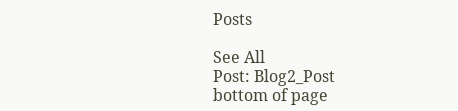Posts

See All
Post: Blog2_Post
bottom of page